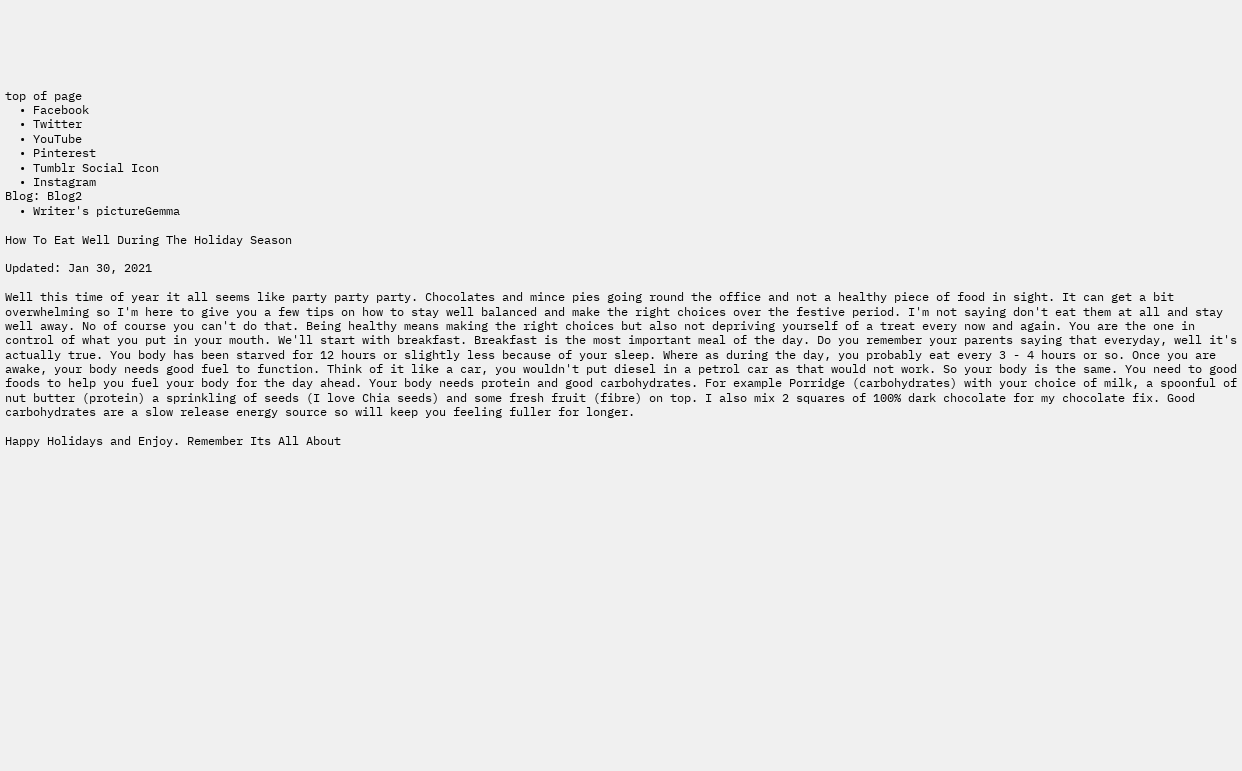top of page
  • Facebook
  • Twitter
  • YouTube
  • Pinterest
  • Tumblr Social Icon
  • Instagram
Blog: Blog2
  • Writer's pictureGemma

How To Eat Well During The Holiday Season

Updated: Jan 30, 2021

Well this time of year it all seems like party party party. Chocolates and mince pies going round the office and not a healthy piece of food in sight. It can get a bit overwhelming so I'm here to give you a few tips on how to stay well balanced and make the right choices over the festive period. I'm not saying don't eat them at all and stay well away. No of course you can't do that. Being healthy means making the right choices but also not depriving yourself of a treat every now and again. You are the one in control of what you put in your mouth. We'll start with breakfast. Breakfast is the most important meal of the day. Do you remember your parents saying that everyday, well it's actually true. You body has been starved for 12 hours or slightly less because of your sleep. Where as during the day, you probably eat every 3 - 4 hours or so. Once you are awake, your body needs good fuel to function. Think of it like a car, you wouldn't put diesel in a petrol car as that would not work. So your body is the same. You need to good foods to help you fuel your body for the day ahead. Your body needs protein and good carbohydrates. For example Porridge (carbohydrates) with your choice of milk, a spoonful of nut butter (protein) a sprinkling of seeds (I love Chia seeds) and some fresh fruit (fibre) on top. I also mix 2 squares of 100% dark chocolate for my chocolate fix. Good carbohydrates are a slow release energy source so will keep you feeling fuller for longer.

Happy Holidays and Enjoy. Remember Its All About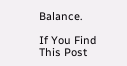Balance.

If You Find This Post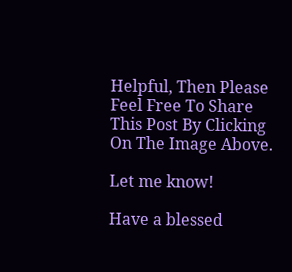Helpful, Then Please Feel Free To Share This Post By Clicking On The Image Above.

Let me know!

Have a blessed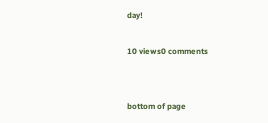day!

10 views0 comments


bottom of page